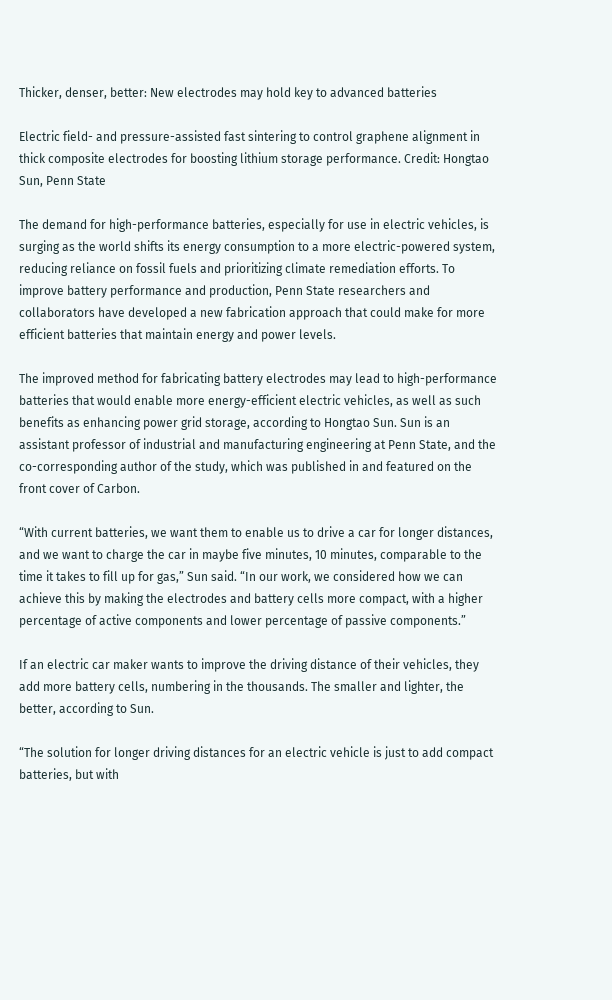Thicker, denser, better: New electrodes may hold key to advanced batteries

Electric field- and pressure-assisted fast sintering to control graphene alignment in thick composite electrodes for boosting lithium storage performance. Credit: Hongtao Sun, Penn State

The demand for high-performance batteries, especially for use in electric vehicles, is surging as the world shifts its energy consumption to a more electric-powered system, reducing reliance on fossil fuels and prioritizing climate remediation efforts. To improve battery performance and production, Penn State researchers and collaborators have developed a new fabrication approach that could make for more efficient batteries that maintain energy and power levels.

The improved method for fabricating battery electrodes may lead to high-performance batteries that would enable more energy-efficient electric vehicles, as well as such benefits as enhancing power grid storage, according to Hongtao Sun. Sun is an assistant professor of industrial and manufacturing engineering at Penn State, and the co-corresponding author of the study, which was published in and featured on the front cover of Carbon.

“With current batteries, we want them to enable us to drive a car for longer distances, and we want to charge the car in maybe five minutes, 10 minutes, comparable to the time it takes to fill up for gas,” Sun said. “In our work, we considered how we can achieve this by making the electrodes and battery cells more compact, with a higher percentage of active components and lower percentage of passive components.”

If an electric car maker wants to improve the driving distance of their vehicles, they add more battery cells, numbering in the thousands. The smaller and lighter, the better, according to Sun.

“The solution for longer driving distances for an electric vehicle is just to add compact batteries, but with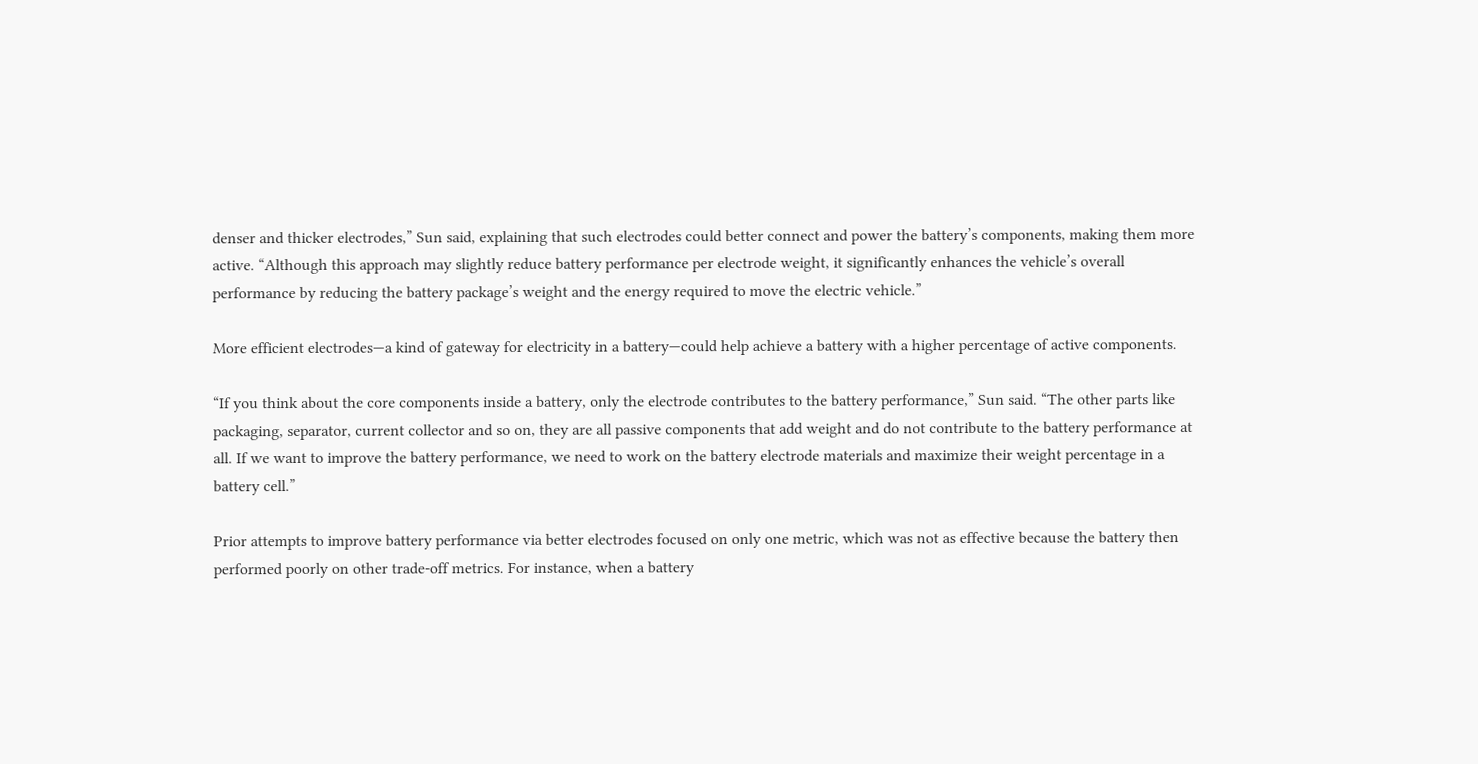denser and thicker electrodes,” Sun said, explaining that such electrodes could better connect and power the battery’s components, making them more active. “Although this approach may slightly reduce battery performance per electrode weight, it significantly enhances the vehicle’s overall performance by reducing the battery package’s weight and the energy required to move the electric vehicle.”

More efficient electrodes—a kind of gateway for electricity in a battery—could help achieve a battery with a higher percentage of active components.

“If you think about the core components inside a battery, only the electrode contributes to the battery performance,” Sun said. “The other parts like packaging, separator, current collector and so on, they are all passive components that add weight and do not contribute to the battery performance at all. If we want to improve the battery performance, we need to work on the battery electrode materials and maximize their weight percentage in a battery cell.”

Prior attempts to improve battery performance via better electrodes focused on only one metric, which was not as effective because the battery then performed poorly on other trade-off metrics. For instance, when a battery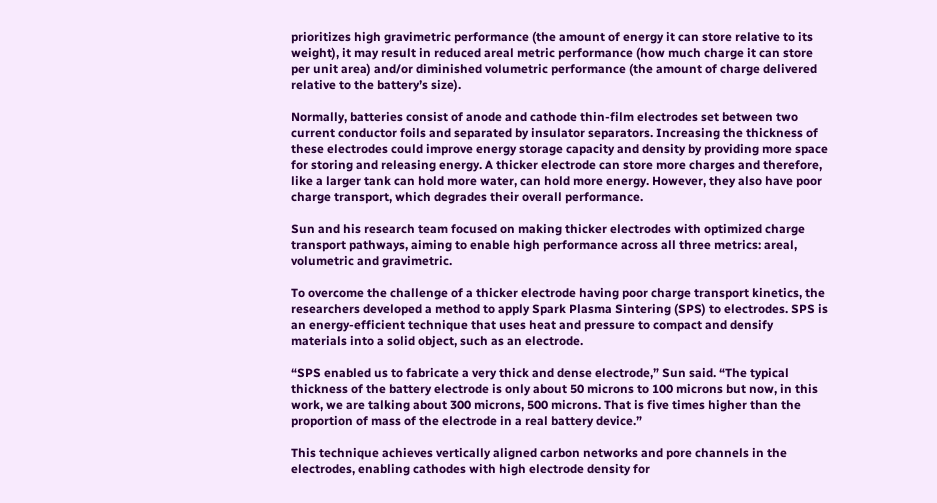prioritizes high gravimetric performance (the amount of energy it can store relative to its weight), it may result in reduced areal metric performance (how much charge it can store per unit area) and/or diminished volumetric performance (the amount of charge delivered relative to the battery’s size).

Normally, batteries consist of anode and cathode thin-film electrodes set between two current conductor foils and separated by insulator separators. Increasing the thickness of these electrodes could improve energy storage capacity and density by providing more space for storing and releasing energy. A thicker electrode can store more charges and therefore, like a larger tank can hold more water, can hold more energy. However, they also have poor charge transport, which degrades their overall performance.

Sun and his research team focused on making thicker electrodes with optimized charge transport pathways, aiming to enable high performance across all three metrics: areal, volumetric and gravimetric.

To overcome the challenge of a thicker electrode having poor charge transport kinetics, the researchers developed a method to apply Spark Plasma Sintering (SPS) to electrodes. SPS is an energy-efficient technique that uses heat and pressure to compact and densify materials into a solid object, such as an electrode.

“SPS enabled us to fabricate a very thick and dense electrode,” Sun said. “The typical thickness of the battery electrode is only about 50 microns to 100 microns but now, in this work, we are talking about 300 microns, 500 microns. That is five times higher than the proportion of mass of the electrode in a real battery device.”

This technique achieves vertically aligned carbon networks and pore channels in the electrodes, enabling cathodes with high electrode density for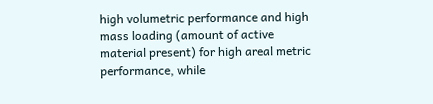high volumetric performance and high mass loading (amount of active material present) for high areal metric performance, while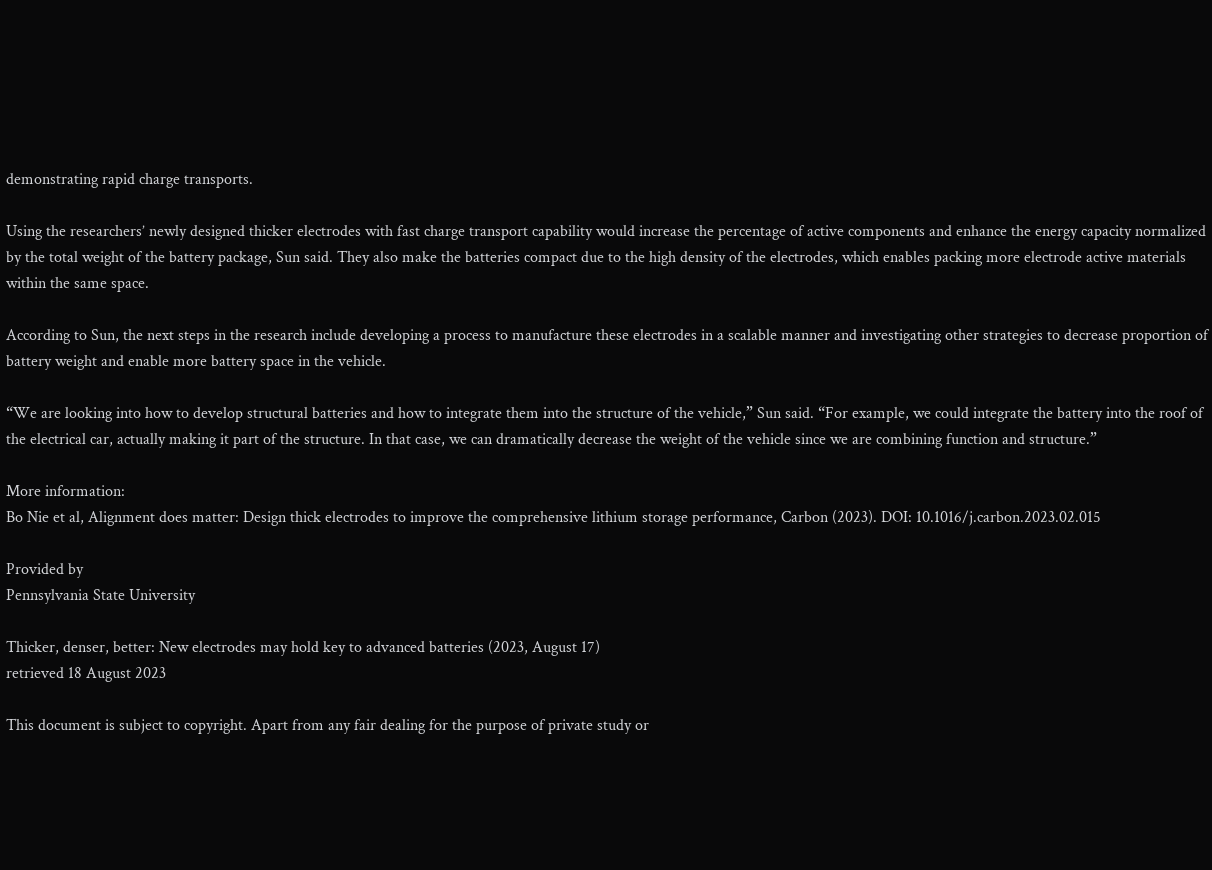demonstrating rapid charge transports.

Using the researchers’ newly designed thicker electrodes with fast charge transport capability would increase the percentage of active components and enhance the energy capacity normalized by the total weight of the battery package, Sun said. They also make the batteries compact due to the high density of the electrodes, which enables packing more electrode active materials within the same space.

According to Sun, the next steps in the research include developing a process to manufacture these electrodes in a scalable manner and investigating other strategies to decrease proportion of battery weight and enable more battery space in the vehicle.

“We are looking into how to develop structural batteries and how to integrate them into the structure of the vehicle,” Sun said. “For example, we could integrate the battery into the roof of the electrical car, actually making it part of the structure. In that case, we can dramatically decrease the weight of the vehicle since we are combining function and structure.”

More information:
Bo Nie et al, Alignment does matter: Design thick electrodes to improve the comprehensive lithium storage performance, Carbon (2023). DOI: 10.1016/j.carbon.2023.02.015

Provided by
Pennsylvania State University

Thicker, denser, better: New electrodes may hold key to advanced batteries (2023, August 17)
retrieved 18 August 2023

This document is subject to copyright. Apart from any fair dealing for the purpose of private study or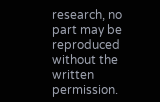research, no
part may be reproduced without the written permission.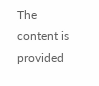The content is provided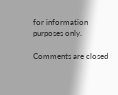for information purposes only.

Comments are closed